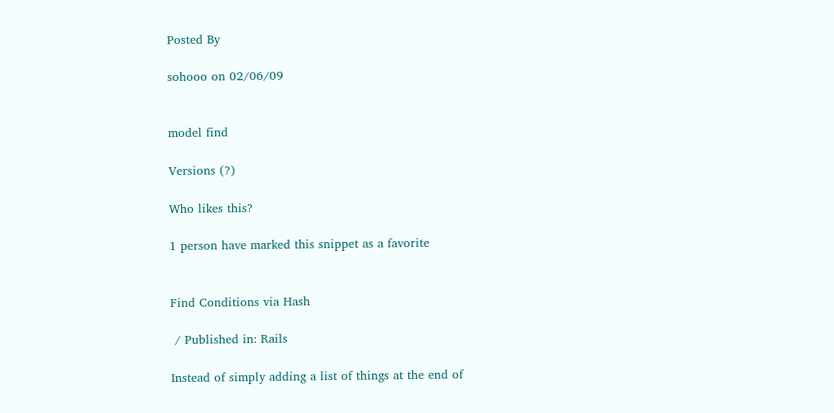Posted By

sohooo on 02/06/09


model find

Versions (?)

Who likes this?

1 person have marked this snippet as a favorite


Find Conditions via Hash

 / Published in: Rails

Instead of simply adding a list of things at the end of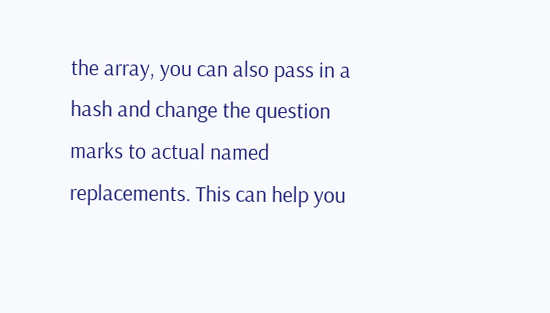the array, you can also pass in a hash and change the question marks to actual named replacements. This can help you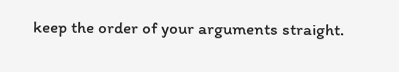keep the order of your arguments straight.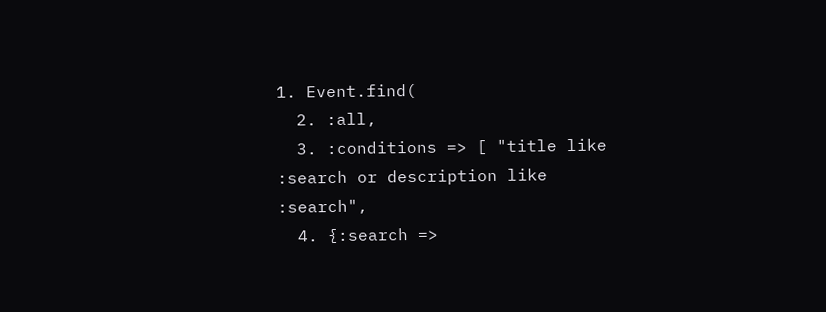1. Event.find(
  2. :all,
  3. :conditions => [ "title like :search or description like :search",
  4. {:search =>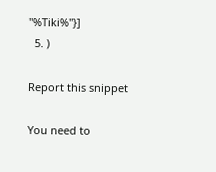"%Tiki%"}]
  5. )

Report this snippet

You need to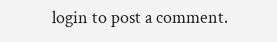login to post a comment.